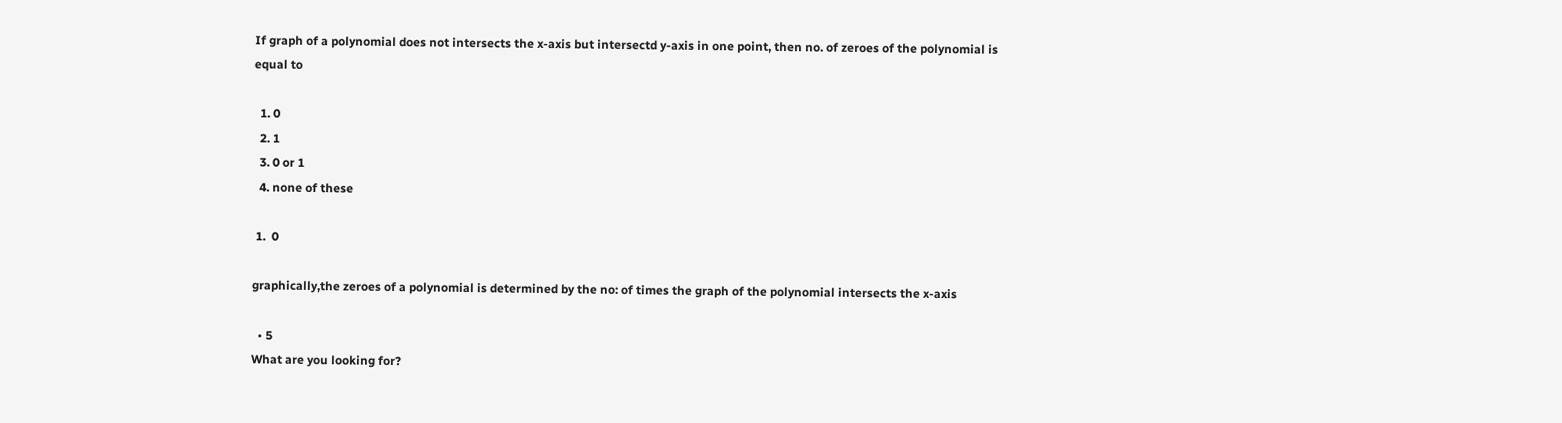If graph of a polynomial does not intersects the x-axis but intersectd y-axis in one point, then no. of zeroes of the polynomial is equal to

  1. 0
  2. 1
  3. 0 or 1
  4. none of these

 1.  0

graphically,the zeroes of a polynomial is determined by the no: of times the graph of the polynomial intersects the x-axis

  • 5
What are you looking for?